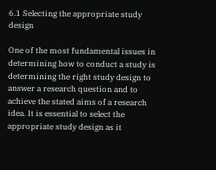6.1 Selecting the appropriate study design

One of the most fundamental issues in determining how to conduct a study is determining the right study design to answer a research question and to achieve the stated aims of a research idea. It is essential to select the appropriate study design as it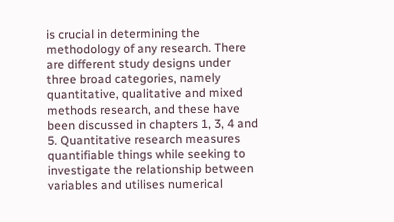is crucial in determining the methodology of any research. There are different study designs under three broad categories, namely quantitative, qualitative and mixed methods research, and these have been discussed in chapters 1, 3, 4 and 5. Quantitative research measures quantifiable things while seeking to investigate the relationship between variables and utilises numerical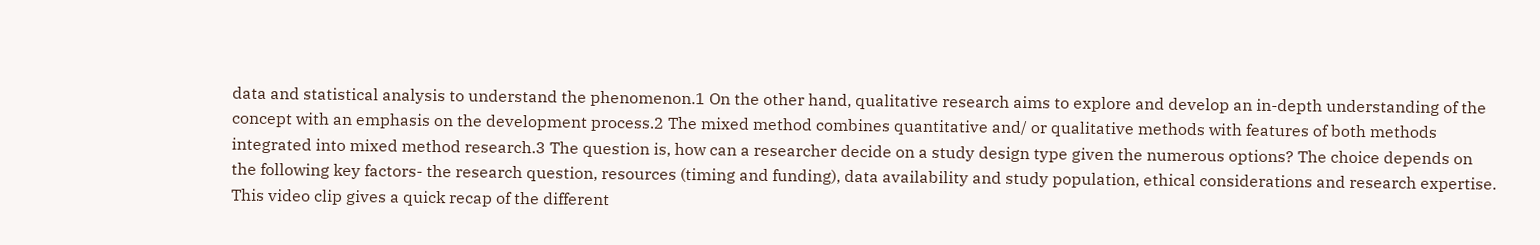data and statistical analysis to understand the phenomenon.1 On the other hand, qualitative research aims to explore and develop an in-depth understanding of the concept with an emphasis on the development process.2 The mixed method combines quantitative and/ or qualitative methods with features of both methods integrated into mixed method research.3 The question is, how can a researcher decide on a study design type given the numerous options? The choice depends on the following key factors- the research question, resources (timing and funding), data availability and study population, ethical considerations and research expertise. This video clip gives a quick recap of the different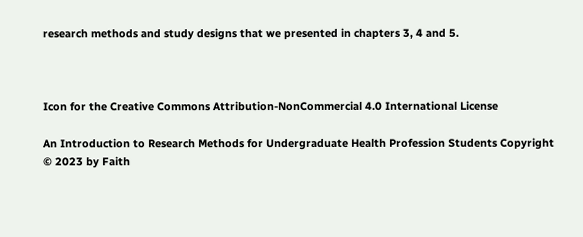research methods and study designs that we presented in chapters 3, 4 and 5.



Icon for the Creative Commons Attribution-NonCommercial 4.0 International License

An Introduction to Research Methods for Undergraduate Health Profession Students Copyright © 2023 by Faith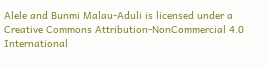Alele and Bunmi Malau-Aduli is licensed under a Creative Commons Attribution-NonCommercial 4.0 International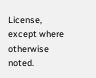License, except where otherwise noted.